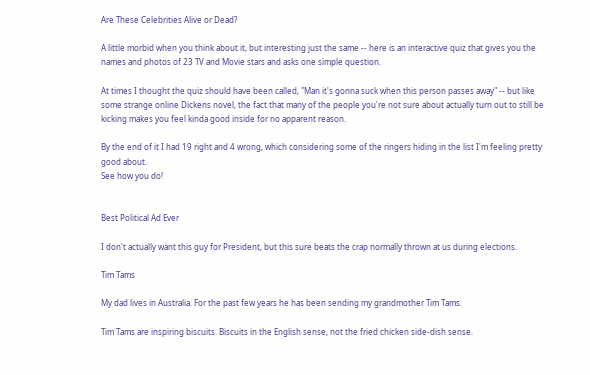Are These Celebrities Alive or Dead?

A little morbid when you think about it, but interesting just the same -- here is an interactive quiz that gives you the names and photos of 23 TV and Movie stars and asks one simple question.

At times I thought the quiz should have been called, "Man it's gonna suck when this person passes away" -- but like some strange online Dickens novel, the fact that many of the people you're not sure about actually turn out to still be kicking makes you feel kinda good inside for no apparent reason.

By the end of it I had 19 right and 4 wrong, which considering some of the ringers hiding in the list I'm feeling pretty good about.
See how you do!


Best Political Ad Ever

I don't actually want this guy for President, but this sure beats the crap normally thrown at us during elections.

Tim Tams

My dad lives in Australia. For the past few years he has been sending my grandmother Tim Tams.

Tim Tams are inspiring biscuits. Biscuits in the English sense, not the fried chicken side-dish sense.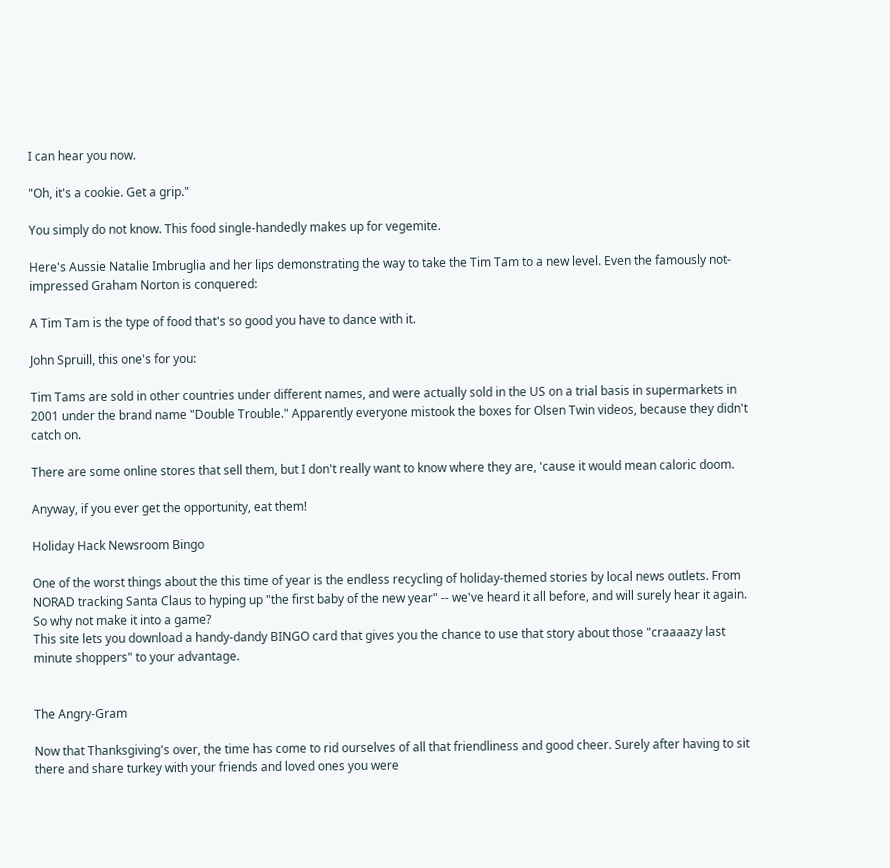I can hear you now.

"Oh, it's a cookie. Get a grip."

You simply do not know. This food single-handedly makes up for vegemite.

Here's Aussie Natalie Imbruglia and her lips demonstrating the way to take the Tim Tam to a new level. Even the famously not-impressed Graham Norton is conquered:

A Tim Tam is the type of food that's so good you have to dance with it.

John Spruill, this one's for you:

Tim Tams are sold in other countries under different names, and were actually sold in the US on a trial basis in supermarkets in 2001 under the brand name "Double Trouble." Apparently everyone mistook the boxes for Olsen Twin videos, because they didn't catch on.

There are some online stores that sell them, but I don't really want to know where they are, 'cause it would mean caloric doom.

Anyway, if you ever get the opportunity, eat them!

Holiday Hack Newsroom Bingo

One of the worst things about the this time of year is the endless recycling of holiday-themed stories by local news outlets. From NORAD tracking Santa Claus to hyping up "the first baby of the new year" -- we've heard it all before, and will surely hear it again.
So why not make it into a game?
This site lets you download a handy-dandy BINGO card that gives you the chance to use that story about those "craaaazy last minute shoppers" to your advantage.


The Angry-Gram

Now that Thanksgiving's over, the time has come to rid ourselves of all that friendliness and good cheer. Surely after having to sit there and share turkey with your friends and loved ones you were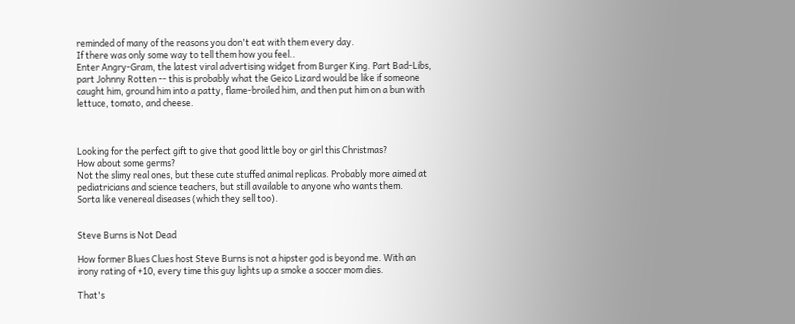reminded of many of the reasons you don't eat with them every day.
If there was only some way to tell them how you feel..
Enter Angry-Gram, the latest viral advertising widget from Burger King. Part Bad-Libs, part Johnny Rotten -- this is probably what the Geico Lizard would be like if someone caught him, ground him into a patty, flame-broiled him, and then put him on a bun with lettuce, tomato, and cheese.



Looking for the perfect gift to give that good little boy or girl this Christmas?
How about some germs?
Not the slimy real ones, but these cute stuffed animal replicas. Probably more aimed at pediatricians and science teachers, but still available to anyone who wants them.
Sorta like venereal diseases (which they sell too).


Steve Burns is Not Dead

How former Blues Clues host Steve Burns is not a hipster god is beyond me. With an irony rating of +10, every time this guy lights up a smoke a soccer mom dies.

That's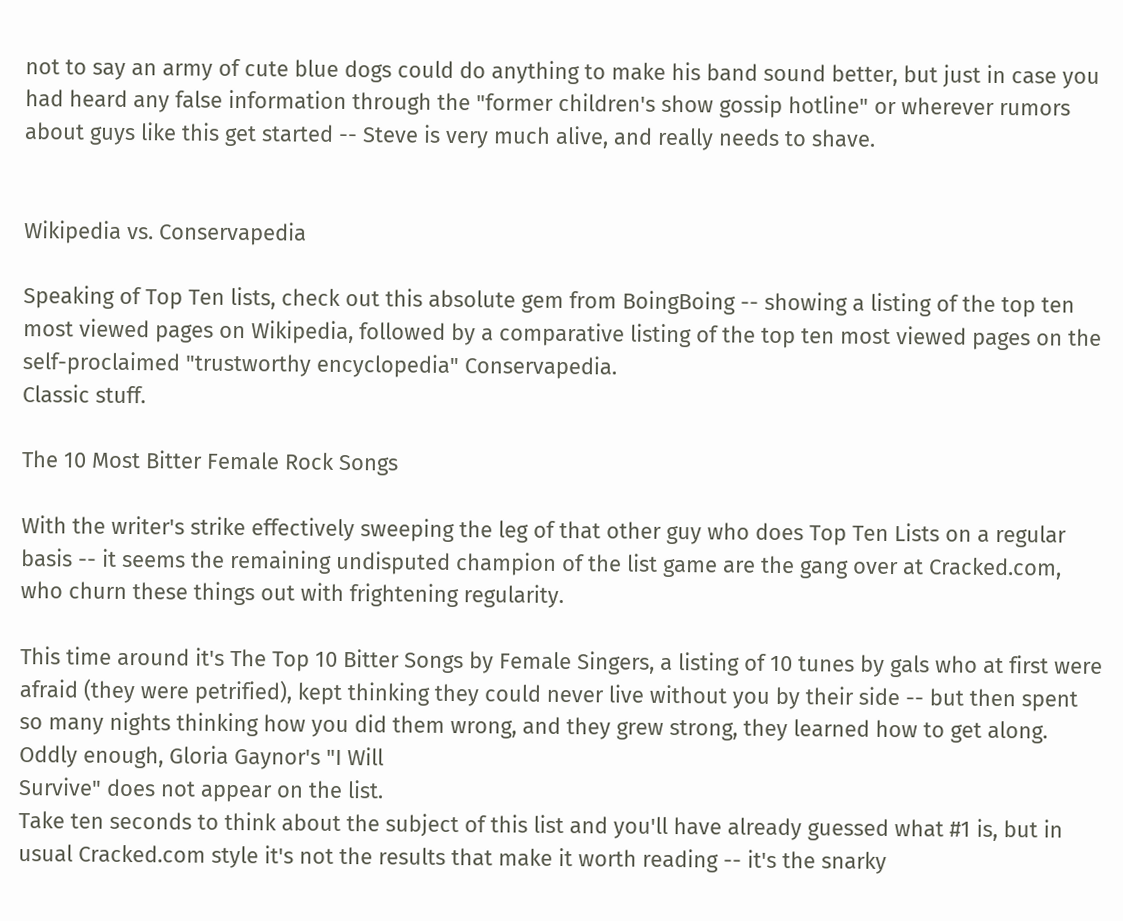not to say an army of cute blue dogs could do anything to make his band sound better, but just in case you had heard any false information through the "former children's show gossip hotline" or wherever rumors about guys like this get started -- Steve is very much alive, and really needs to shave.


Wikipedia vs. Conservapedia

Speaking of Top Ten lists, check out this absolute gem from BoingBoing -- showing a listing of the top ten most viewed pages on Wikipedia, followed by a comparative listing of the top ten most viewed pages on the self-proclaimed "trustworthy encyclopedia" Conservapedia.
Classic stuff.

The 10 Most Bitter Female Rock Songs

With the writer's strike effectively sweeping the leg of that other guy who does Top Ten Lists on a regular basis -- it seems the remaining undisputed champion of the list game are the gang over at Cracked.com, who churn these things out with frightening regularity.

This time around it's The Top 10 Bitter Songs by Female Singers, a listing of 10 tunes by gals who at first were afraid (they were petrified), kept thinking they could never live without you by their side -- but then spent so many nights thinking how you did them wrong, and they grew strong, they learned how to get along.
Oddly enough, Gloria Gaynor's "I Will
Survive" does not appear on the list.
Take ten seconds to think about the subject of this list and you'll have already guessed what #1 is, but in usual Cracked.com style it's not the results that make it worth reading -- it's the snarky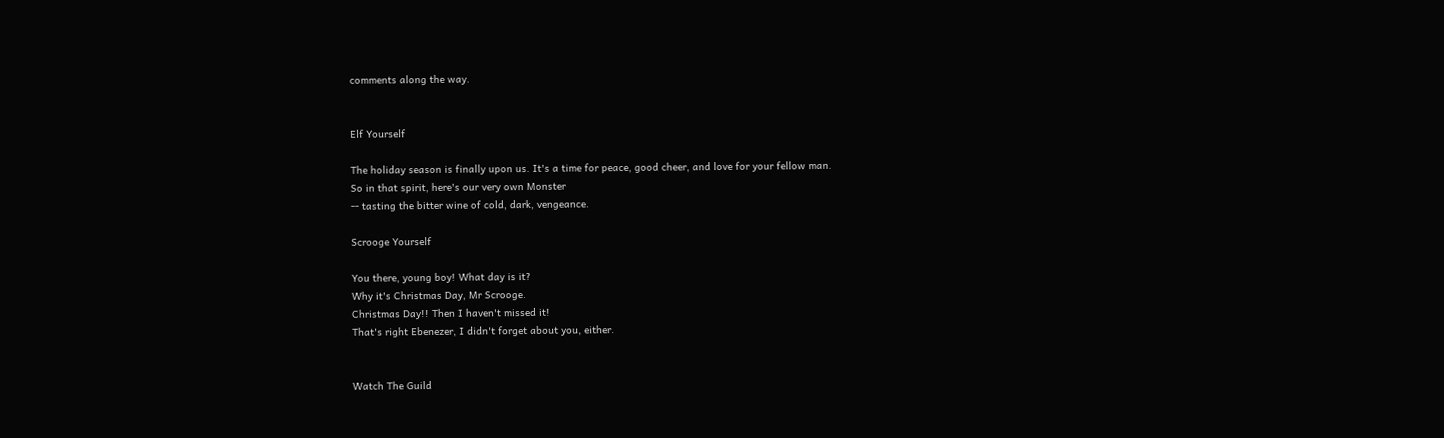comments along the way.


Elf Yourself

The holiday season is finally upon us. It's a time for peace, good cheer, and love for your fellow man.
So in that spirit, here's our very own Monster
-- tasting the bitter wine of cold, dark, vengeance.

Scrooge Yourself

You there, young boy! What day is it?
Why it's Christmas Day, Mr Scrooge.
Christmas Day!! Then I haven't missed it!
That's right Ebenezer, I didn't forget about you, either.


Watch The Guild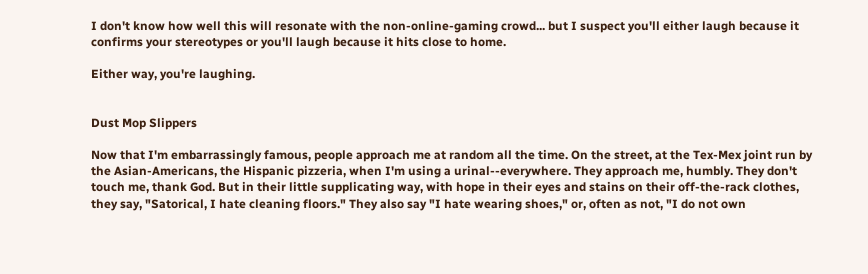I don't know how well this will resonate with the non-online-gaming crowd... but I suspect you'll either laugh because it confirms your stereotypes or you'll laugh because it hits close to home.

Either way, you're laughing.


Dust Mop Slippers

Now that I'm embarrassingly famous, people approach me at random all the time. On the street, at the Tex-Mex joint run by the Asian-Americans, the Hispanic pizzeria, when I'm using a urinal--everywhere. They approach me, humbly. They don't touch me, thank God. But in their little supplicating way, with hope in their eyes and stains on their off-the-rack clothes, they say, "Satorical, I hate cleaning floors." They also say "I hate wearing shoes," or, often as not, "I do not own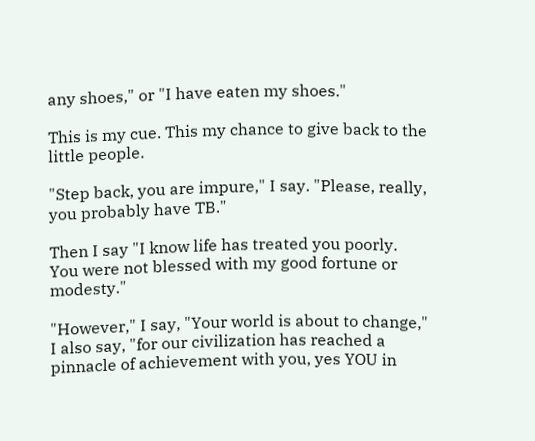any shoes," or "I have eaten my shoes."

This is my cue. This my chance to give back to the little people.

"Step back, you are impure," I say. "Please, really, you probably have TB."

Then I say "I know life has treated you poorly. You were not blessed with my good fortune or modesty."

"However," I say, "Your world is about to change," I also say, "for our civilization has reached a pinnacle of achievement with you, yes YOU in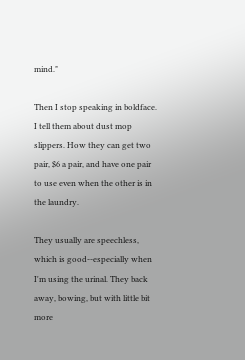mind."

Then I stop speaking in boldface. I tell them about dust mop slippers. How they can get two pair, $6 a pair, and have one pair to use even when the other is in the laundry.

They usually are speechless, which is good--especially when I'm using the urinal. They back away, bowing, but with little bit more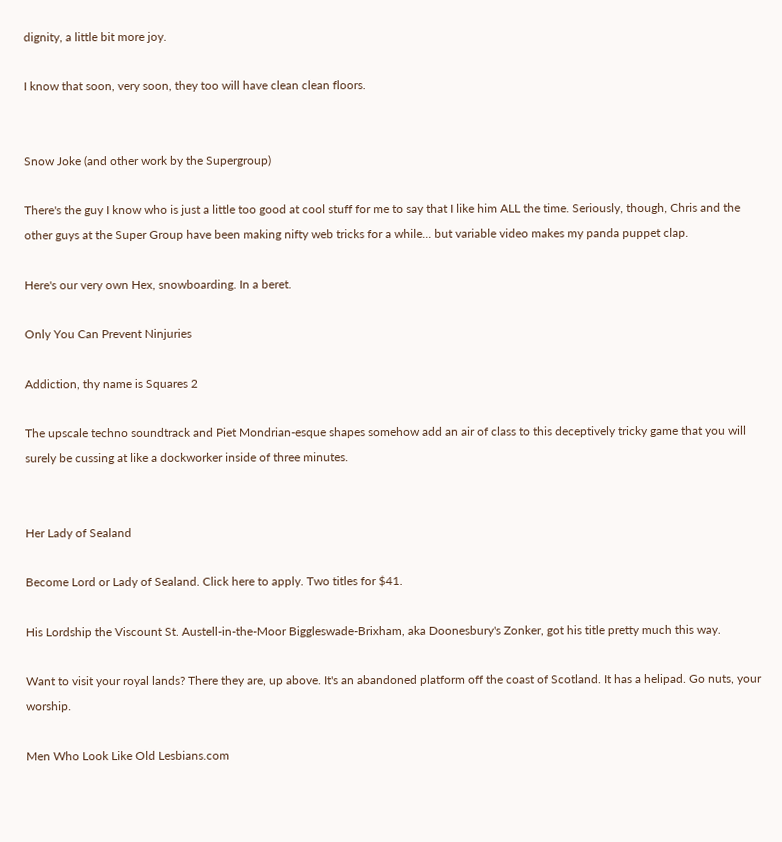dignity, a little bit more joy.

I know that soon, very soon, they too will have clean clean floors.


Snow Joke (and other work by the Supergroup)

There's the guy I know who is just a little too good at cool stuff for me to say that I like him ALL the time. Seriously, though, Chris and the other guys at the Super Group have been making nifty web tricks for a while... but variable video makes my panda puppet clap.

Here's our very own Hex, snowboarding. In a beret.

Only You Can Prevent Ninjuries

Addiction, thy name is Squares 2

The upscale techno soundtrack and Piet Mondrian-esque shapes somehow add an air of class to this deceptively tricky game that you will surely be cussing at like a dockworker inside of three minutes.


Her Lady of Sealand

Become Lord or Lady of Sealand. Click here to apply. Two titles for $41.

His Lordship the Viscount St. Austell-in-the-Moor Biggleswade-Brixham, aka Doonesbury's Zonker, got his title pretty much this way.

Want to visit your royal lands? There they are, up above. It's an abandoned platform off the coast of Scotland. It has a helipad. Go nuts, your worship.

Men Who Look Like Old Lesbians.com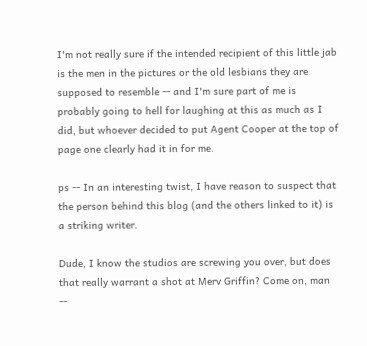I'm not really sure if the intended recipient of this little jab is the men in the pictures or the old lesbians they are supposed to resemble -- and I'm sure part of me is probably going to hell for laughing at this as much as I did, but whoever decided to put Agent Cooper at the top of page one clearly had it in for me.

ps -- In an interesting twist, I have reason to suspect that the person behind this blog (and the others linked to it) is a striking writer.

Dude, I know the studios are screwing you over, but does that really warrant a shot at Merv Griffin? Come on, man --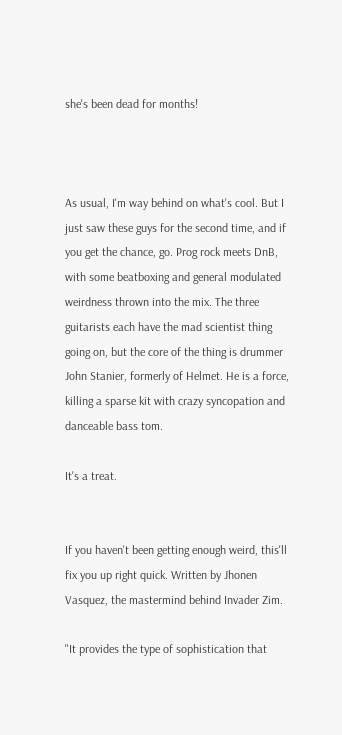she's been dead for months!



As usual, I'm way behind on what's cool. But I just saw these guys for the second time, and if you get the chance, go. Prog rock meets DnB, with some beatboxing and general modulated weirdness thrown into the mix. The three guitarists each have the mad scientist thing going on, but the core of the thing is drummer John Stanier, formerly of Helmet. He is a force, killing a sparse kit with crazy syncopation and danceable bass tom.

It's a treat.


If you haven't been getting enough weird, this'll fix you up right quick. Written by Jhonen Vasquez, the mastermind behind Invader Zim.

"It provides the type of sophistication that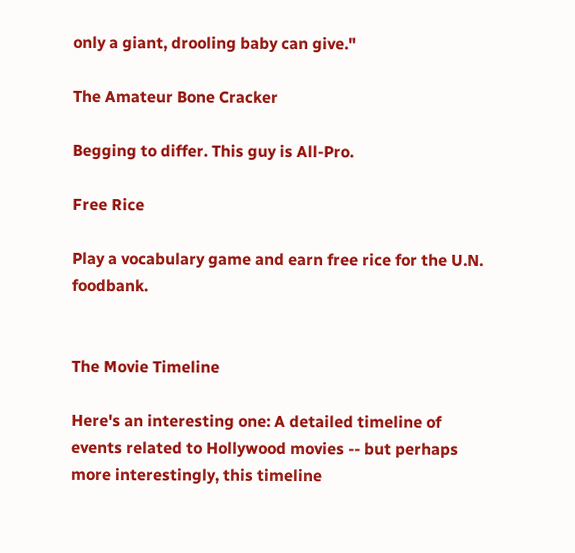only a giant, drooling baby can give."

The Amateur Bone Cracker

Begging to differ. This guy is All-Pro.

Free Rice

Play a vocabulary game and earn free rice for the U.N. foodbank.


The Movie Timeline

Here's an interesting one: A detailed timeline of events related to Hollywood movies -- but perhaps more interestingly, this timeline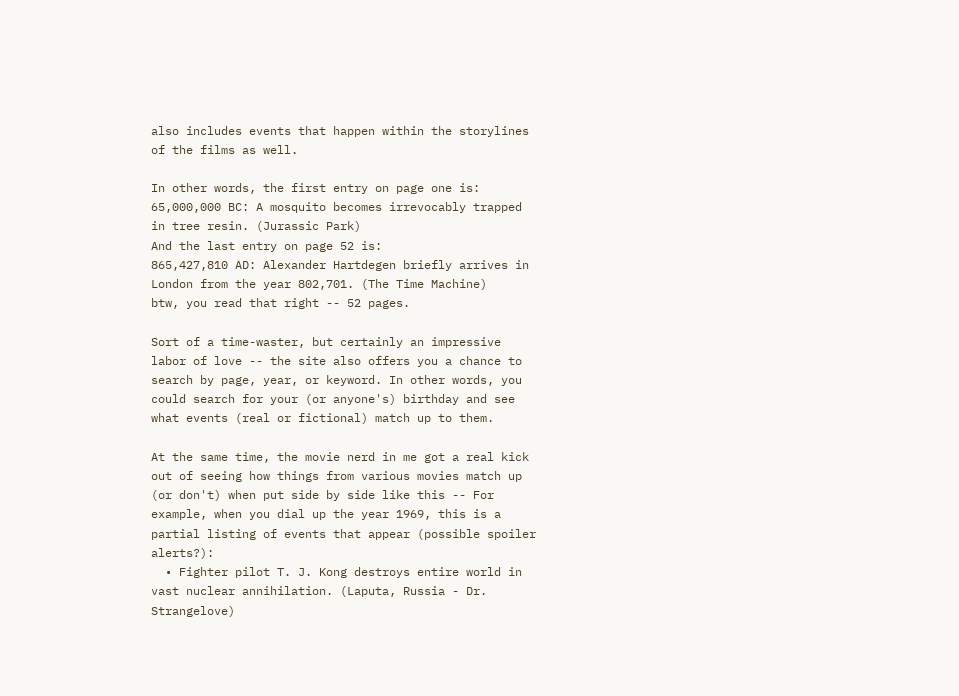also includes events that happen within the storylines of the films as well.

In other words, the first entry on page one is:
65,000,000 BC: A mosquito becomes irrevocably trapped in tree resin. (Jurassic Park)
And the last entry on page 52 is:
865,427,810 AD: Alexander Hartdegen briefly arrives in London from the year 802,701. (The Time Machine)
btw, you read that right -- 52 pages.

Sort of a time-waster, but certainly an impressive labor of love -- the site also offers you a chance to search by page, year, or keyword. In other words, you could search for your (or anyone's) birthday and see what events (real or fictional) match up to them.

At the same time, the movie nerd in me got a real kick out of seeing how things from various movies match up (or don't) when put side by side like this -- For example, when you dial up the year 1969, this is a partial listing of events that appear (possible spoiler alerts?):
  • Fighter pilot T. J. Kong destroys entire world in vast nuclear annihilation. (Laputa, Russia - Dr. Strangelove)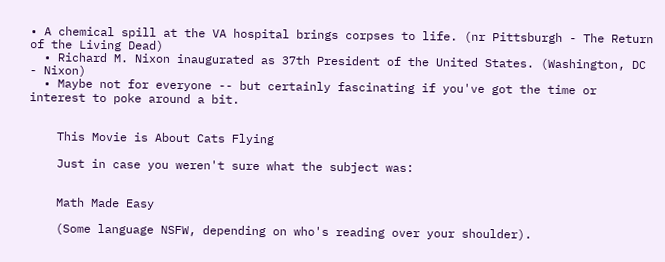• A chemical spill at the VA hospital brings corpses to life. (nr Pittsburgh - The Return of the Living Dead)
  • Richard M. Nixon inaugurated as 37th President of the United States. (Washington, DC - Nixon)
  • Maybe not for everyone -- but certainly fascinating if you've got the time or interest to poke around a bit.


    This Movie is About Cats Flying

    Just in case you weren't sure what the subject was:


    Math Made Easy

    (Some language NSFW, depending on who's reading over your shoulder).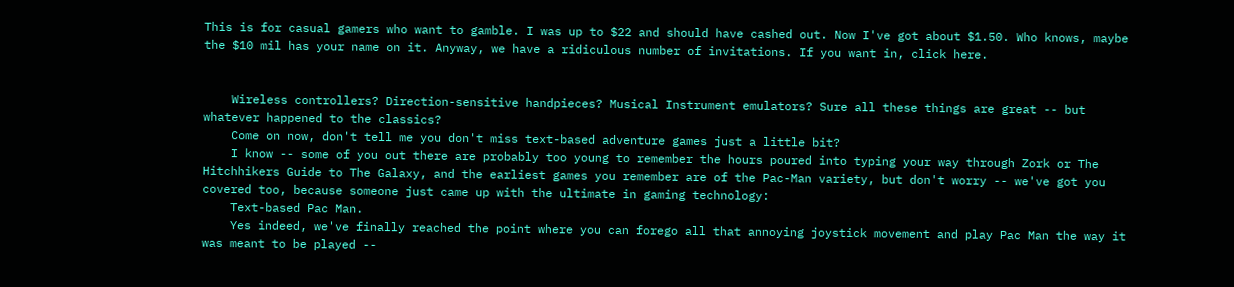This is for casual gamers who want to gamble. I was up to $22 and should have cashed out. Now I've got about $1.50. Who knows, maybe the $10 mil has your name on it. Anyway, we have a ridiculous number of invitations. If you want in, click here.


    Wireless controllers? Direction-sensitive handpieces? Musical Instrument emulators? Sure all these things are great -- but whatever happened to the classics?
    Come on now, don't tell me you don't miss text-based adventure games just a little bit?
    I know -- some of you out there are probably too young to remember the hours poured into typing your way through Zork or The Hitchhikers Guide to The Galaxy, and the earliest games you remember are of the Pac-Man variety, but don't worry -- we've got you covered too, because someone just came up with the ultimate in gaming technology:
    Text-based Pac Man.
    Yes indeed, we've finally reached the point where you can forego all that annoying joystick movement and play Pac Man the way it was meant to be played --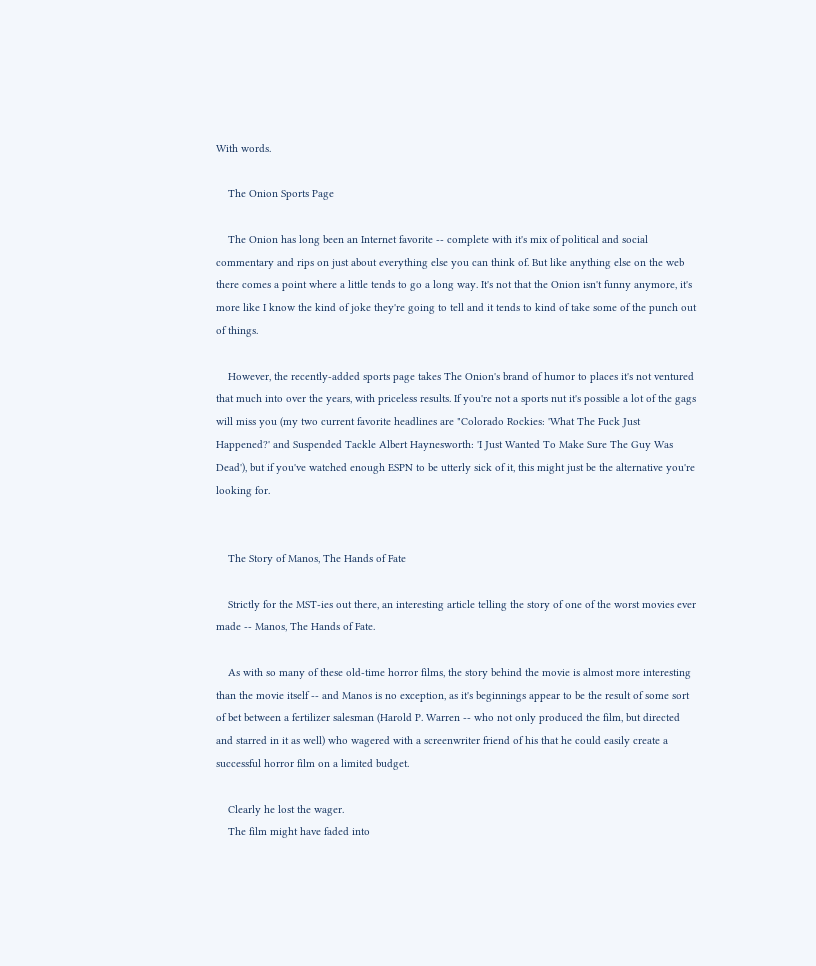With words.

    The Onion Sports Page

    The Onion has long been an Internet favorite -- complete with it's mix of political and social commentary and rips on just about everything else you can think of. But like anything else on the web there comes a point where a little tends to go a long way. It's not that the Onion isn't funny anymore, it's more like I know the kind of joke they're going to tell and it tends to kind of take some of the punch out of things.

    However, the recently-added sports page takes The Onion's brand of humor to places it's not ventured that much into over the years, with priceless results. If you're not a sports nut it's possible a lot of the gags will miss you (my two current favorite headlines are "Colorado Rockies: 'What The Fuck Just Happened?' and Suspended Tackle Albert Haynesworth: 'I Just Wanted To Make Sure The Guy Was Dead'), but if you've watched enough ESPN to be utterly sick of it, this might just be the alternative you're looking for.


    The Story of Manos, The Hands of Fate

    Strictly for the MST-ies out there, an interesting article telling the story of one of the worst movies ever made -- Manos, The Hands of Fate.

    As with so many of these old-time horror films, the story behind the movie is almost more interesting than the movie itself -- and Manos is no exception, as it's beginnings appear to be the result of some sort of bet between a fertilizer salesman (Harold P. Warren -- who not only produced the film, but directed and starred in it as well) who wagered with a screenwriter friend of his that he could easily create a successful horror film on a limited budget.

    Clearly he lost the wager.
    The film might have faded into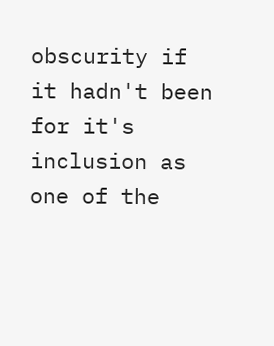obscurity if it hadn't been for it's inclusion as one of the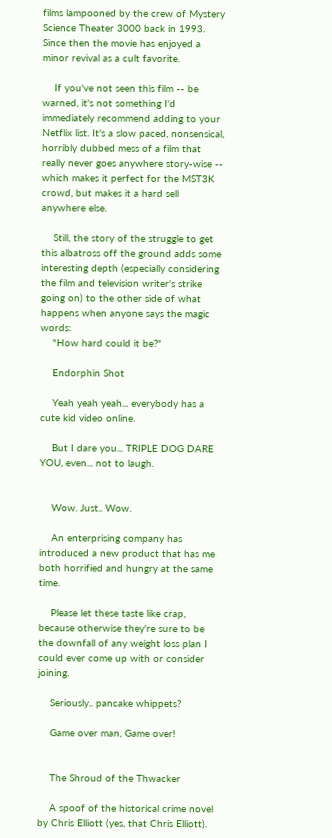films lampooned by the crew of Mystery Science Theater 3000 back in 1993. Since then the movie has enjoyed a minor revival as a cult favorite.

    If you've not seen this film -- be warned, it's not something I'd immediately recommend adding to your Netflix list. It's a slow paced, nonsensical, horribly dubbed mess of a film that really never goes anywhere story-wise -- which makes it perfect for the MST3K crowd, but makes it a hard sell anywhere else.

    Still, the story of the struggle to get this albatross off the ground adds some interesting depth (especially considering the film and television writer's strike going on) to the other side of what happens when anyone says the magic words:
    "How hard could it be?"

    Endorphin Shot

    Yeah yeah yeah... everybody has a cute kid video online.

    But I dare you... TRIPLE DOG DARE YOU, even... not to laugh.


    Wow. Just.. Wow.

    An enterprising company has introduced a new product that has me both horrified and hungry at the same time.

    Please let these taste like crap, because otherwise they're sure to be the downfall of any weight loss plan I could ever come up with or consider joining.

    Seriously.. pancake whippets?

    Game over man, Game over!


    The Shroud of the Thwacker

    A spoof of the historical crime novel by Chris Elliott (yes, that Chris Elliott).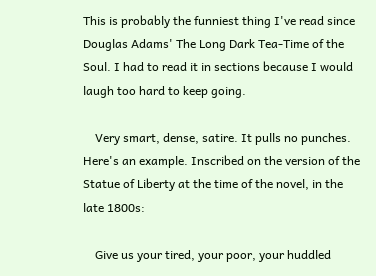This is probably the funniest thing I've read since Douglas Adams' The Long Dark Tea-Time of the Soul. I had to read it in sections because I would laugh too hard to keep going.

    Very smart, dense, satire. It pulls no punches. Here's an example. Inscribed on the version of the Statue of Liberty at the time of the novel, in the late 1800s:

    Give us your tired, your poor, your huddled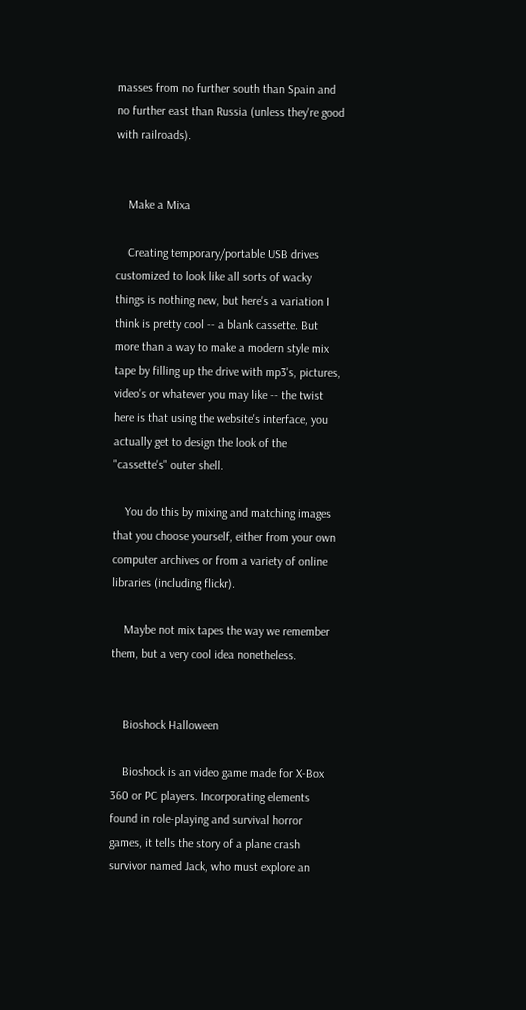masses from no further south than Spain and no further east than Russia (unless they're good with railroads).


    Make a Mixa

    Creating temporary/portable USB drives customized to look like all sorts of wacky things is nothing new, but here's a variation I think is pretty cool -- a blank cassette. But more than a way to make a modern style mix tape by filling up the drive with mp3's, pictures, video's or whatever you may like -- the twist here is that using the website's interface, you actually get to design the look of the "cassette's" outer shell.

    You do this by mixing and matching images that you choose yourself, either from your own computer archives or from a variety of online libraries (including flickr).

    Maybe not mix tapes the way we remember them, but a very cool idea nonetheless.


    Bioshock Halloween

    Bioshock is an video game made for X-Box 360 or PC players. Incorporating elements found in role-playing and survival horror games, it tells the story of a plane crash survivor named Jack, who must explore an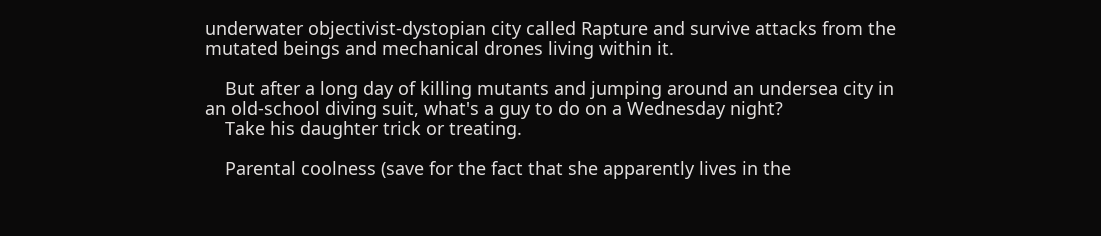underwater objectivist-dystopian city called Rapture and survive attacks from the mutated beings and mechanical drones living within it.

    But after a long day of killing mutants and jumping around an undersea city in an old-school diving suit, what's a guy to do on a Wednesday night?
    Take his daughter trick or treating.

    Parental coolness (save for the fact that she apparently lives in the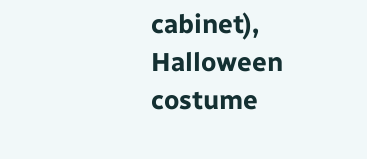cabinet), Halloween costume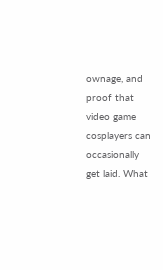ownage, and proof that video game cosplayers can occasionally get laid. What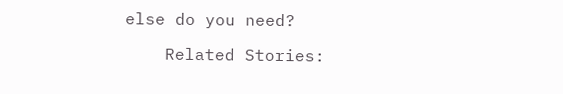else do you need?

    Related Stories: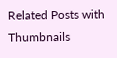Related Posts with Thumbnails